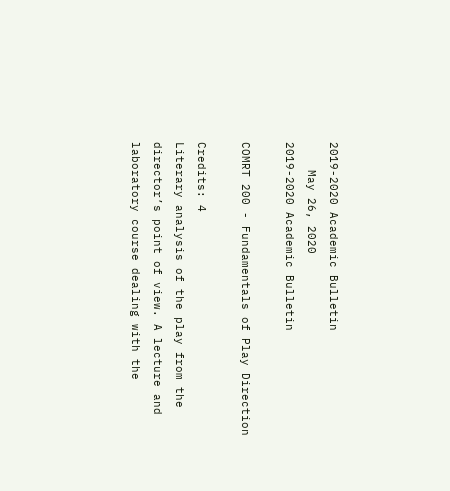2019-2020 Academic Bulletin
    May 26, 2020
2019-2020 Academic Bulletin

COMRT 200 - Fundamentals of Play Direction

Credits: 4
Literary analysis of the play from the director’s point of view. A lecture and laboratory course dealing with the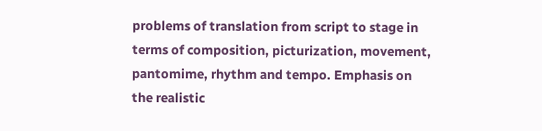problems of translation from script to stage in terms of composition, picturization, movement, pantomime, rhythm and tempo. Emphasis on the realistic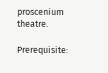proscenium theatre.

Prerequisite: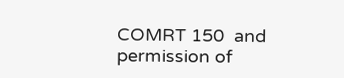COMRT 150  and permission of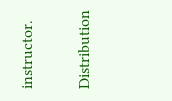instructor.

Distribution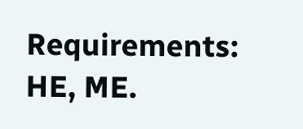Requirements: HE, ME.